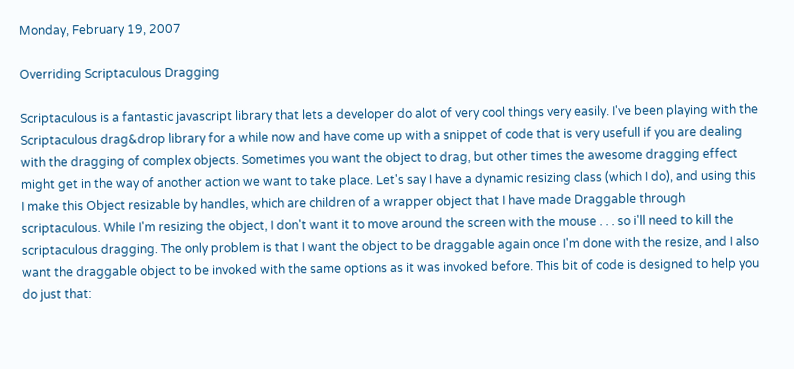Monday, February 19, 2007

Overriding Scriptaculous Dragging

Scriptaculous is a fantastic javascript library that lets a developer do alot of very cool things very easily. I've been playing with the Scriptaculous drag&drop library for a while now and have come up with a snippet of code that is very usefull if you are dealing with the dragging of complex objects. Sometimes you want the object to drag, but other times the awesome dragging effect might get in the way of another action we want to take place. Let's say I have a dynamic resizing class (which I do), and using this I make this Object resizable by handles, which are children of a wrapper object that I have made Draggable through scriptaculous. While I'm resizing the object, I don't want it to move around the screen with the mouse . . . so i'll need to kill the scriptaculous dragging. The only problem is that I want the object to be draggable again once I'm done with the resize, and I also want the draggable object to be invoked with the same options as it was invoked before. This bit of code is designed to help you do just that: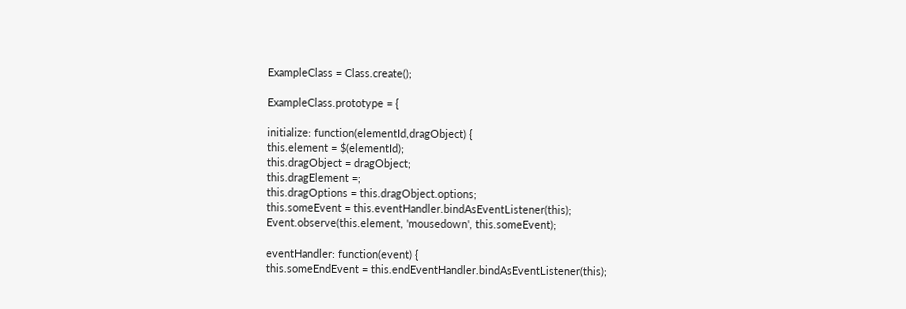ExampleClass = Class.create();

ExampleClass.prototype = {

initialize: function(elementId,dragObject) {
this.element = $(elementId);
this.dragObject = dragObject;
this.dragElement =;
this.dragOptions = this.dragObject.options;
this.someEvent = this.eventHandler.bindAsEventListener(this);
Event.observe(this.element, 'mousedown', this.someEvent);

eventHandler: function(event) {
this.someEndEvent = this.endEventHandler.bindAsEventListener(this);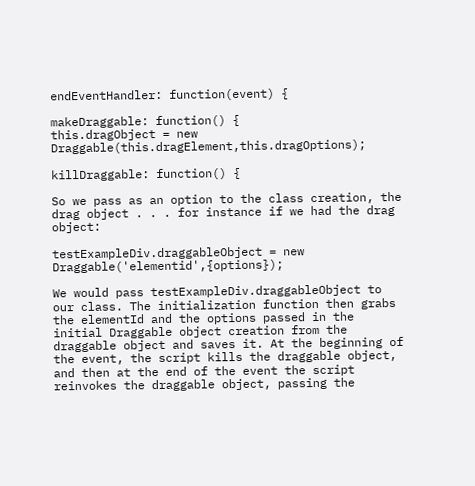endEventHandler: function(event) {

makeDraggable: function() {
this.dragObject = new Draggable(this.dragElement,this.dragOptions);

killDraggable: function() {

So we pass as an option to the class creation, the drag object . . . for instance if we had the drag object:

testExampleDiv.draggableObject = new Draggable('elementid',{options});

We would pass testExampleDiv.draggableObject to our class. The initialization function then grabs the elementId and the options passed in the initial Draggable object creation from the draggable object and saves it. At the beginning of the event, the script kills the draggable object, and then at the end of the event the script reinvokes the draggable object, passing the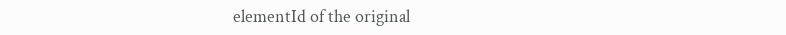elementId of the original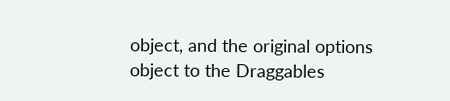object, and the original options object to the Draggables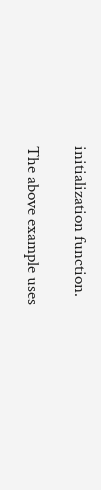initialization function.

The above example uses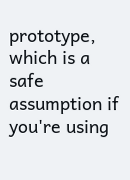prototype, which is a safe assumption if you're using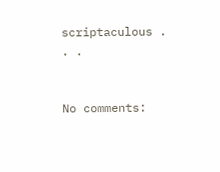scriptaculous . . .


No comments: